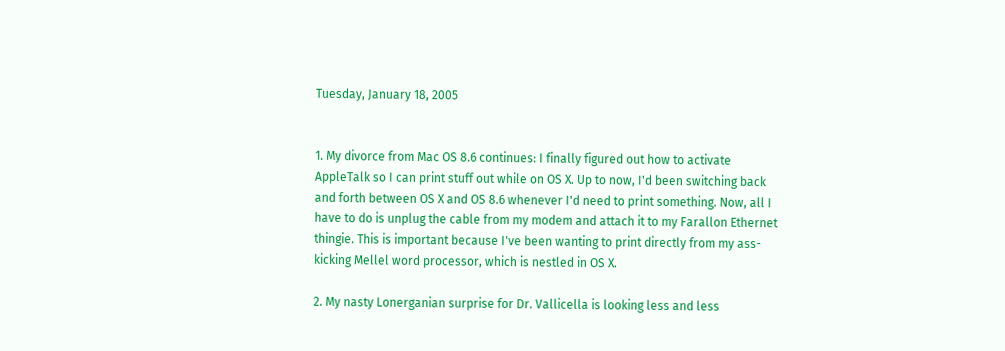Tuesday, January 18, 2005


1. My divorce from Mac OS 8.6 continues: I finally figured out how to activate AppleTalk so I can print stuff out while on OS X. Up to now, I'd been switching back and forth between OS X and OS 8.6 whenever I'd need to print something. Now, all I have to do is unplug the cable from my modem and attach it to my Farallon Ethernet thingie. This is important because I've been wanting to print directly from my ass-kicking Mellel word processor, which is nestled in OS X.

2. My nasty Lonerganian surprise for Dr. Vallicella is looking less and less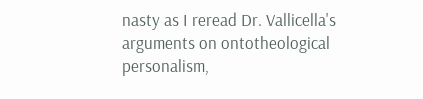nasty as I reread Dr. Vallicella's arguments on ontotheological personalism,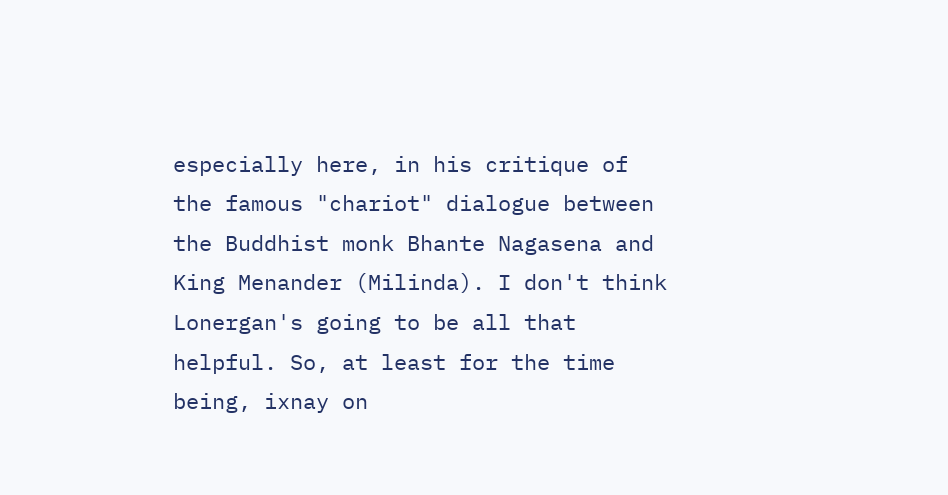especially here, in his critique of the famous "chariot" dialogue between the Buddhist monk Bhante Nagasena and King Menander (Milinda). I don't think Lonergan's going to be all that helpful. So, at least for the time being, ixnay on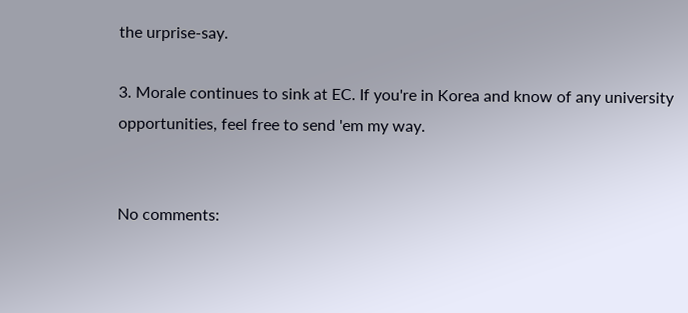the urprise-say.

3. Morale continues to sink at EC. If you're in Korea and know of any university opportunities, feel free to send 'em my way.


No comments: